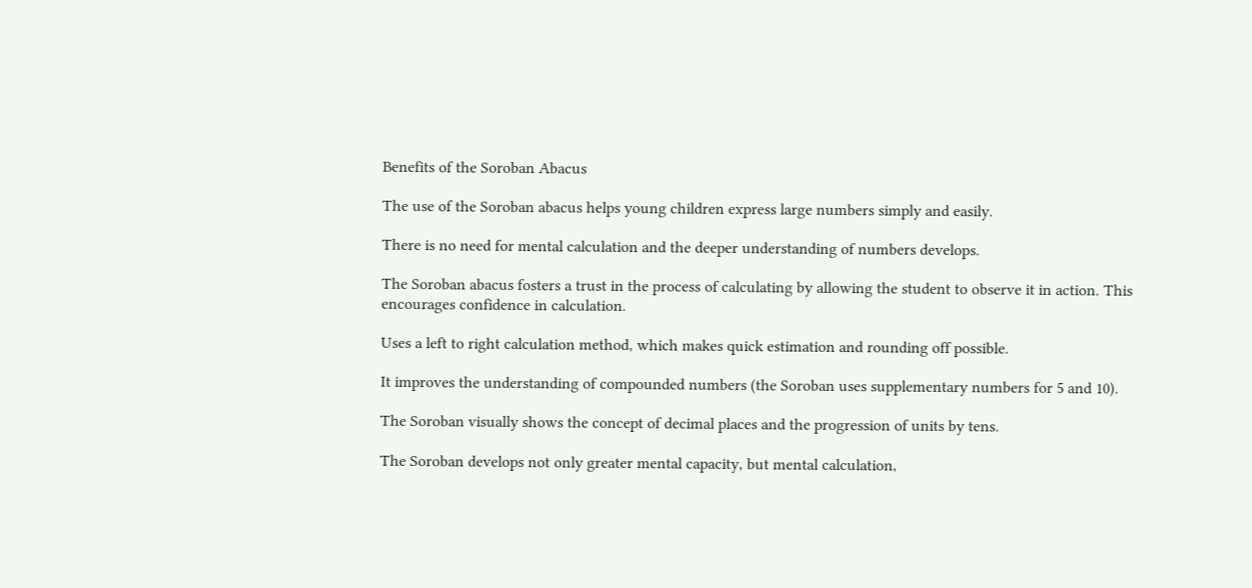Benefits of the Soroban Abacus

The use of the Soroban abacus helps young children express large numbers simply and easily.

There is no need for mental calculation and the deeper understanding of numbers develops.

The Soroban abacus fosters a trust in the process of calculating by allowing the student to observe it in action. This encourages confidence in calculation.

Uses a left to right calculation method, which makes quick estimation and rounding off possible.

It improves the understanding of compounded numbers (the Soroban uses supplementary numbers for 5 and 10).

The Soroban visually shows the concept of decimal places and the progression of units by tens.

The Soroban develops not only greater mental capacity, but mental calculation,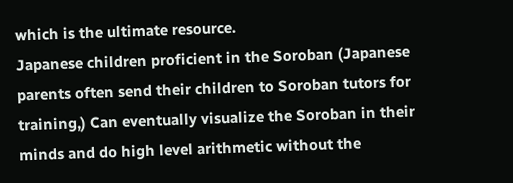which is the ultimate resource.
Japanese children proficient in the Soroban (Japanese parents often send their children to Soroban tutors for training,) Can eventually visualize the Soroban in their minds and do high level arithmetic without the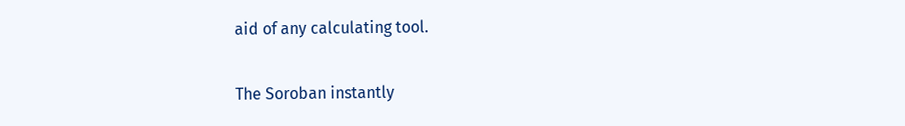aid of any calculating tool.

The Soroban instantly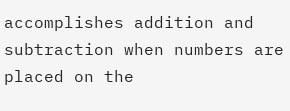accomplishes addition and subtraction when numbers are placed on the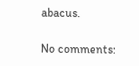abacus.

No comments: